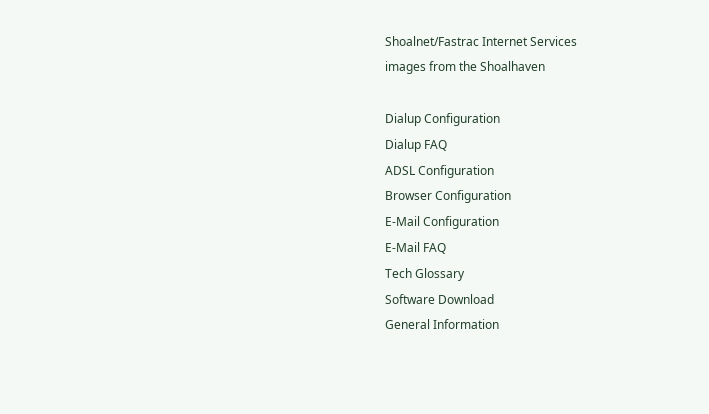Shoalnet/Fastrac Internet Services
images from the Shoalhaven

Dialup Configuration
Dialup FAQ
ADSL Configuration
Browser Configuration
E-Mail Configuration
E-Mail FAQ
Tech Glossary
Software Download
General Information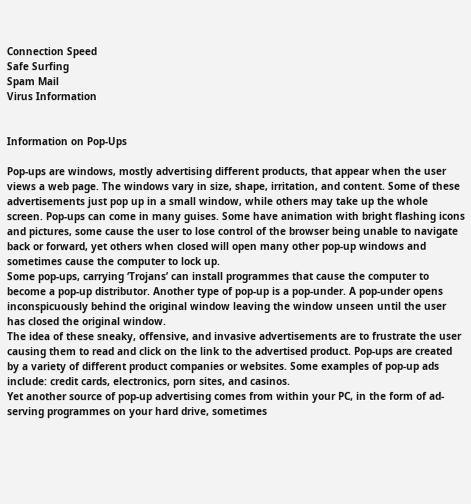Connection Speed
Safe Surfing
Spam Mail
Virus Information


Information on Pop-Ups

Pop-ups are windows, mostly advertising different products, that appear when the user views a web page. The windows vary in size, shape, irritation, and content. Some of these advertisements just pop up in a small window, while others may take up the whole screen. Pop-ups can come in many guises. Some have animation with bright flashing icons and pictures, some cause the user to lose control of the browser being unable to navigate back or forward, yet others when closed will open many other pop-up windows and sometimes cause the computer to lock up.
Some pop-ups, carrying ‘Trojans’ can install programmes that cause the computer to become a pop-up distributor. Another type of pop-up is a pop-under. A pop-under opens inconspicuously behind the original window leaving the window unseen until the user has closed the original window.
The idea of these sneaky, offensive, and invasive advertisements are to frustrate the user causing them to read and click on the link to the advertised product. Pop-ups are created by a variety of different product companies or websites. Some examples of pop-up ads include: credit cards, electronics, porn sites, and casinos.
Yet another source of pop-up advertising comes from within your PC, in the form of ad-serving programmes on your hard drive, sometimes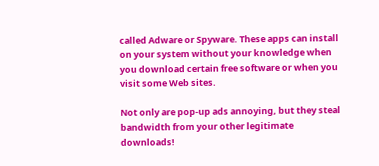called Adware or Spyware. These apps can install on your system without your knowledge when you download certain free software or when you visit some Web sites.

Not only are pop-up ads annoying, but they steal bandwidth from your other legitimate downloads!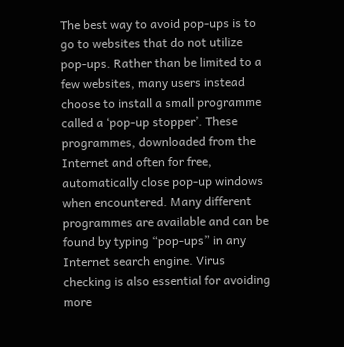The best way to avoid pop-ups is to go to websites that do not utilize pop-ups. Rather than be limited to a few websites, many users instead choose to install a small programme called a ‘pop-up stopper’. These programmes, downloaded from the Internet and often for free, automatically close pop-up windows when encountered. Many different programmes are available and can be found by typing “pop-ups” in any Internet search engine. Virus checking is also essential for avoiding more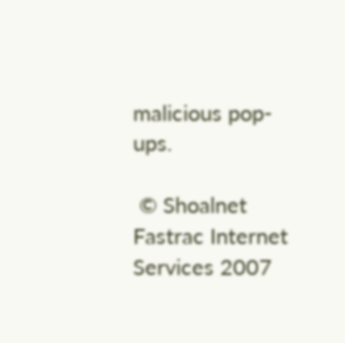malicious pop-ups.

 © Shoalnet Fastrac Internet Services 2007